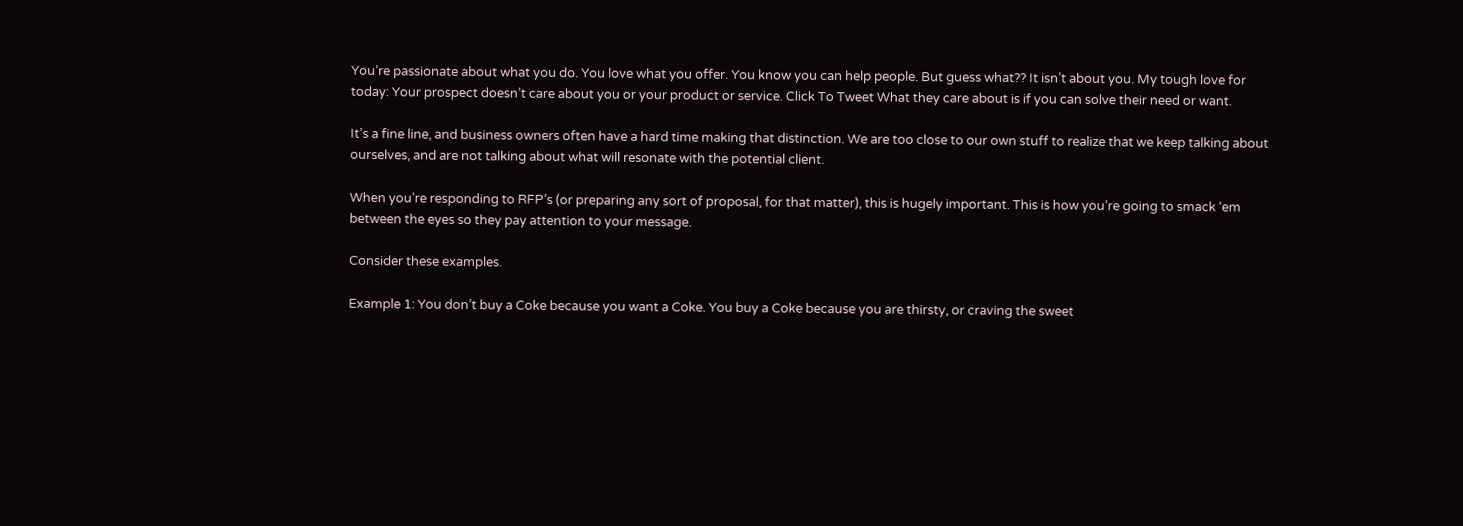You’re passionate about what you do. You love what you offer. You know you can help people. But guess what?? It isn’t about you. My tough love for today: Your prospect doesn’t care about you or your product or service. Click To Tweet What they care about is if you can solve their need or want.

It’s a fine line, and business owners often have a hard time making that distinction. We are too close to our own stuff to realize that we keep talking about ourselves, and are not talking about what will resonate with the potential client.

When you’re responding to RFP’s (or preparing any sort of proposal, for that matter), this is hugely important. This is how you’re going to smack ‘em between the eyes so they pay attention to your message.

Consider these examples.

Example 1: You don’t buy a Coke because you want a Coke. You buy a Coke because you are thirsty, or craving the sweet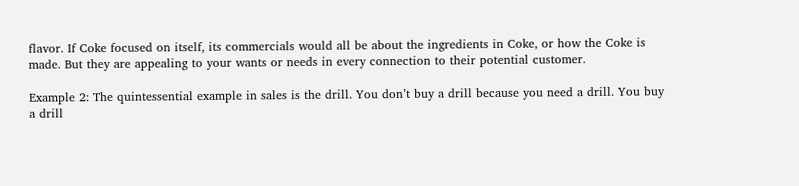flavor. If Coke focused on itself, its commercials would all be about the ingredients in Coke, or how the Coke is made. But they are appealing to your wants or needs in every connection to their potential customer.

Example 2: The quintessential example in sales is the drill. You don’t buy a drill because you need a drill. You buy a drill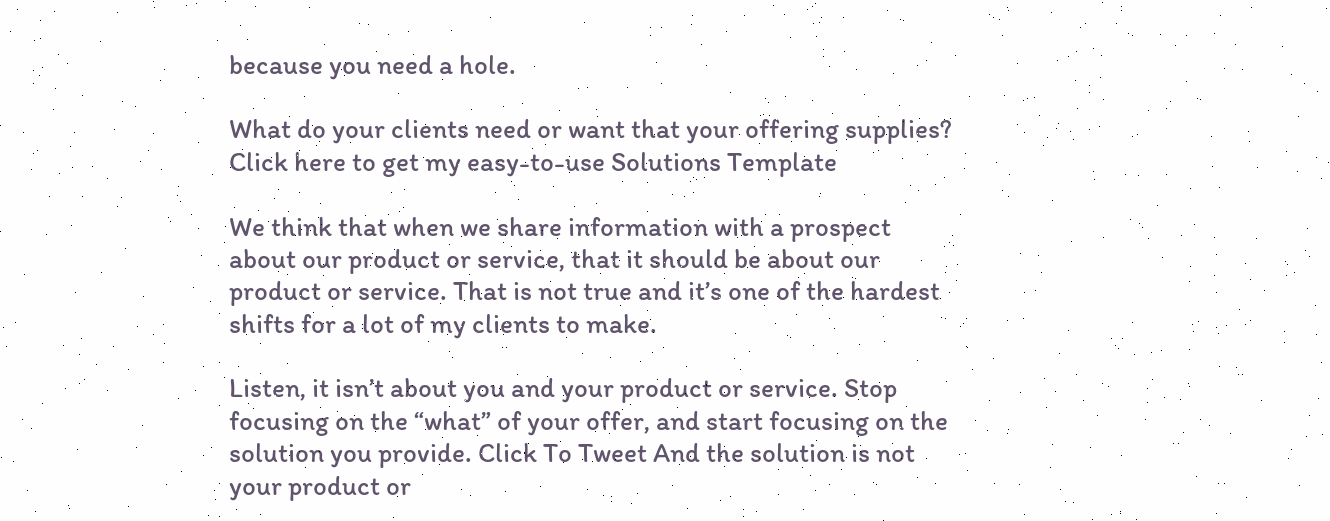because you need a hole.

What do your clients need or want that your offering supplies?
Click here to get my easy-to-use Solutions Template

We think that when we share information with a prospect about our product or service, that it should be about our product or service. That is not true and it’s one of the hardest shifts for a lot of my clients to make.

Listen, it isn’t about you and your product or service. Stop focusing on the “what” of your offer, and start focusing on the solution you provide. Click To Tweet And the solution is not your product or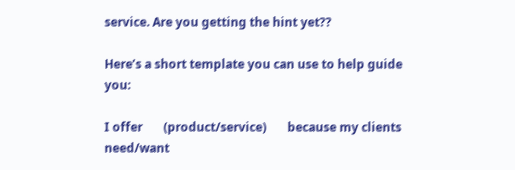service. Are you getting the hint yet??

Here’s a short template you can use to help guide you:

I offer       (product/service)       because my clients need/want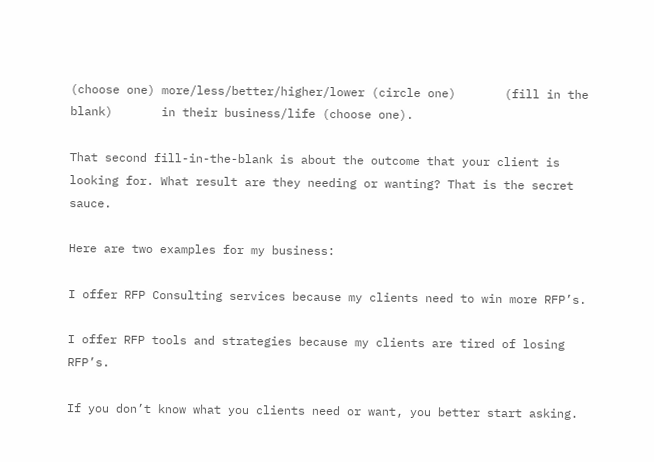(choose one) more/less/better/higher/lower (circle one)       (fill in the blank)       in their business/life (choose one).

That second fill-in-the-blank is about the outcome that your client is looking for. What result are they needing or wanting? That is the secret sauce.

Here are two examples for my business:

I offer RFP Consulting services because my clients need to win more RFP’s.

I offer RFP tools and strategies because my clients are tired of losing RFP’s.

If you don’t know what you clients need or want, you better start asking.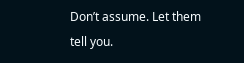Don’t assume. Let them tell you.